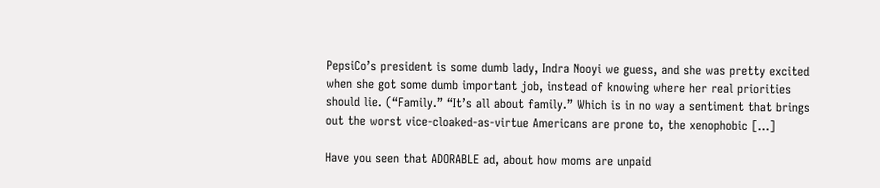PepsiCo’s president is some dumb lady, Indra Nooyi we guess, and she was pretty excited when she got some dumb important job, instead of knowing where her real priorities should lie. (“Family.” “It’s all about family.” Which is in no way a sentiment that brings out the worst vice-cloaked-as-virtue Americans are prone to, the xenophobic […]

Have you seen that ADORABLE ad, about how moms are unpaid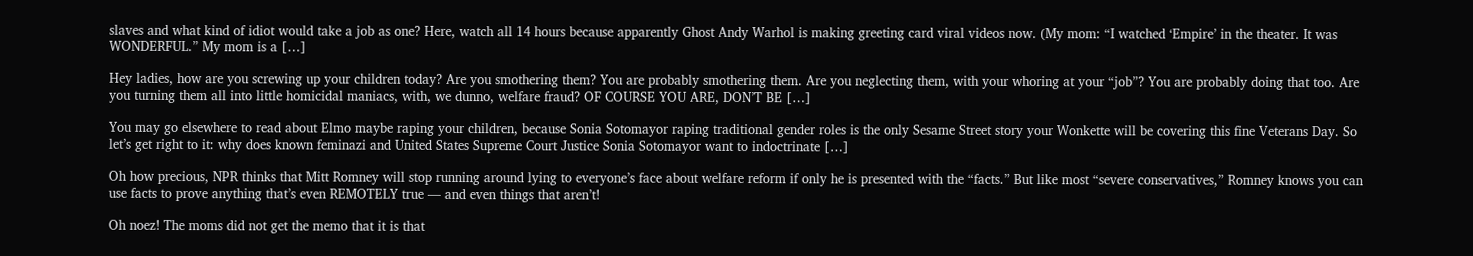slaves and what kind of idiot would take a job as one? Here, watch all 14 hours because apparently Ghost Andy Warhol is making greeting card viral videos now. (My mom: “I watched ‘Empire’ in the theater. It was WONDERFUL.” My mom is a […]

Hey ladies, how are you screwing up your children today? Are you smothering them? You are probably smothering them. Are you neglecting them, with your whoring at your “job”? You are probably doing that too. Are you turning them all into little homicidal maniacs, with, we dunno, welfare fraud? OF COURSE YOU ARE, DON’T BE […]

You may go elsewhere to read about Elmo maybe raping your children, because Sonia Sotomayor raping traditional gender roles is the only Sesame Street story your Wonkette will be covering this fine Veterans Day. So let’s get right to it: why does known feminazi and United States Supreme Court Justice Sonia Sotomayor want to indoctrinate […]

Oh how precious, NPR thinks that Mitt Romney will stop running around lying to everyone’s face about welfare reform if only he is presented with the “facts.” But like most “severe conservatives,” Romney knows you can use facts to prove anything that’s even REMOTELY true — and even things that aren’t!

Oh noez! The moms did not get the memo that it is that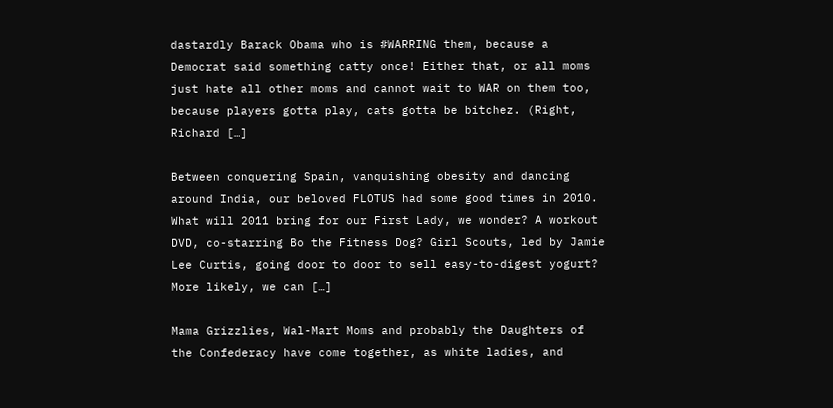dastardly Barack Obama who is #WARRING them, because a Democrat said something catty once! Either that, or all moms just hate all other moms and cannot wait to WAR on them too, because players gotta play, cats gotta be bitchez. (Right, Richard […]

Between conquering Spain, vanquishing obesity and dancing around India, our beloved FLOTUS had some good times in 2010. What will 2011 bring for our First Lady, we wonder? A workout DVD, co-starring Bo the Fitness Dog? Girl Scouts, led by Jamie Lee Curtis, going door to door to sell easy-to-digest yogurt? More likely, we can […]

Mama Grizzlies, Wal-Mart Moms and probably the Daughters of the Confederacy have come together, as white ladies, and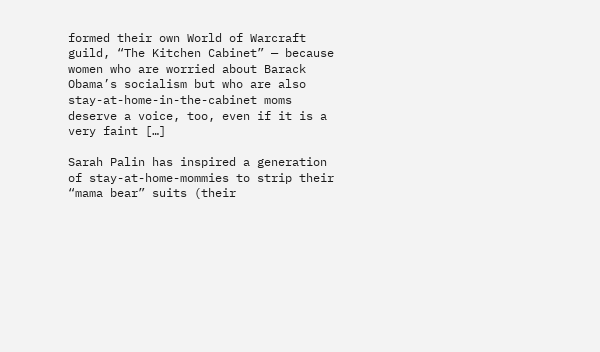formed their own World of Warcraft guild, “The Kitchen Cabinet” — because women who are worried about Barack Obama’s socialism but who are also stay-at-home-in-the-cabinet moms deserve a voice, too, even if it is a very faint […]

Sarah Palin has inspired a generation of stay-at-home-mommies to strip their “mama bear” suits (their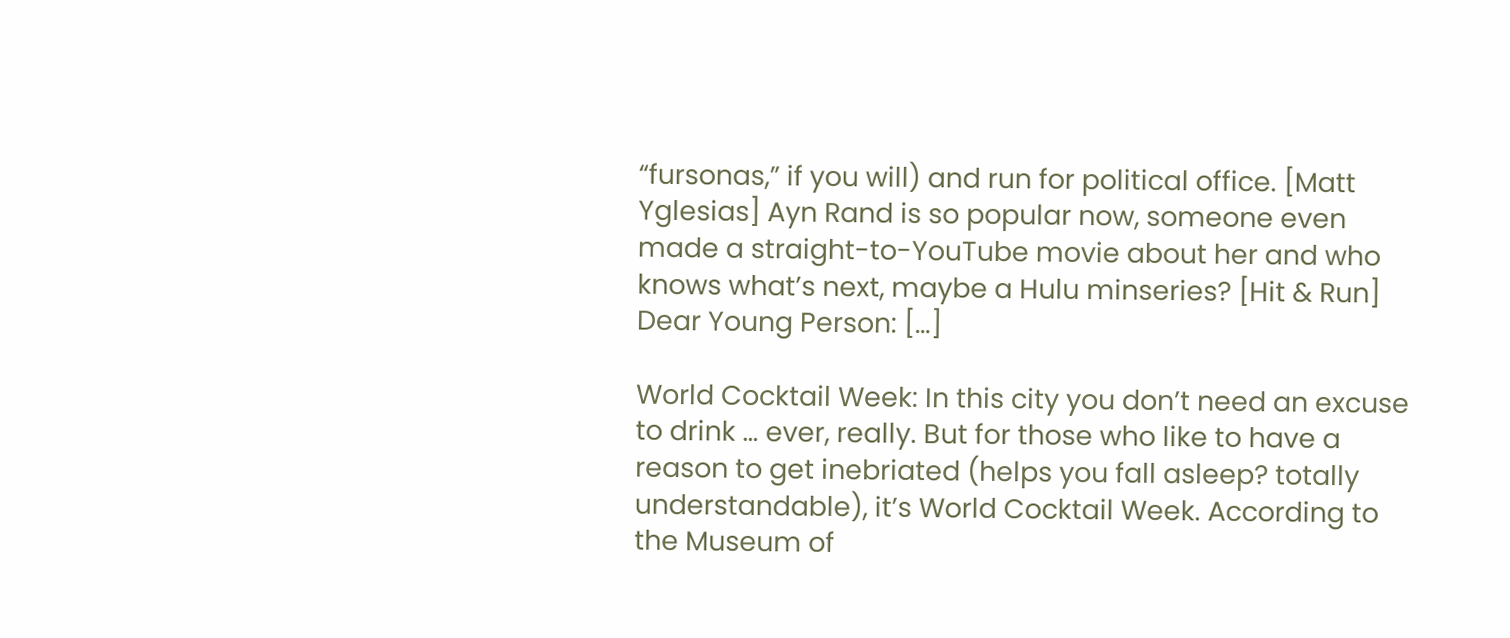“fursonas,” if you will) and run for political office. [Matt Yglesias] Ayn Rand is so popular now, someone even made a straight-to-YouTube movie about her and who knows what’s next, maybe a Hulu minseries? [Hit & Run] Dear Young Person: […]

World Cocktail Week: In this city you don’t need an excuse to drink … ever, really. But for those who like to have a reason to get inebriated (helps you fall asleep? totally understandable), it’s World Cocktail Week. According to the Museum of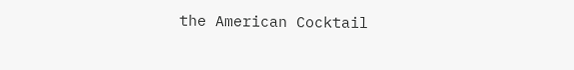the American Cocktail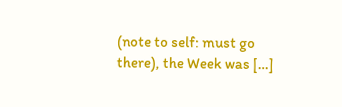(note to self: must go there), the Week was […]